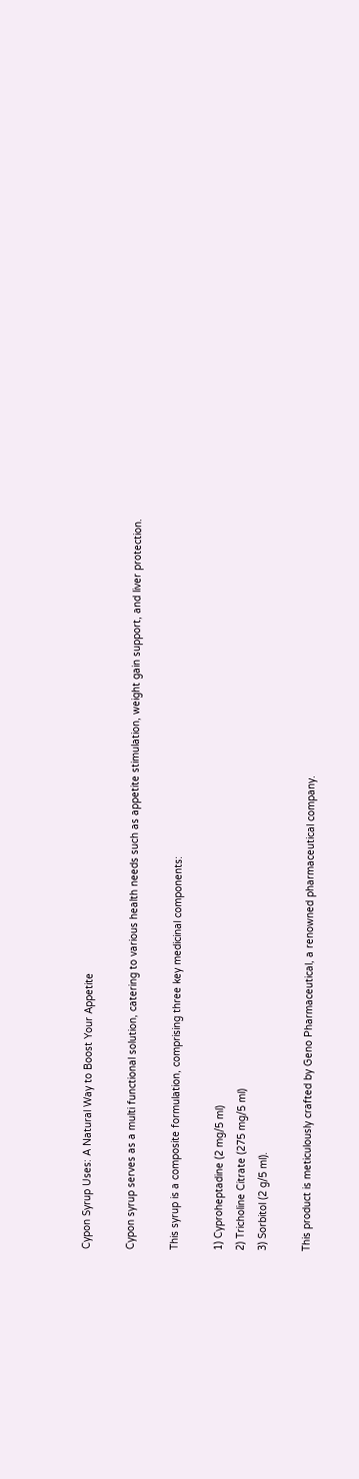Cypon Syrup Uses: A Natural Way to Boost Your Appetite

Cypon syrup serves as a multi functional solution, catering to various health needs such as appetite stimulation, weight gain support, and liver protection.

This syrup is a composite formulation, comprising three key medicinal components:

1) Cyproheptadine (2 mg/5 ml)
2) Tricholine Citrate (275 mg/5 ml)
3) Sorbitol (2 g/5 ml).

This product is meticulously crafted by Geno Pharmaceutical, a renowned pharmaceutical company.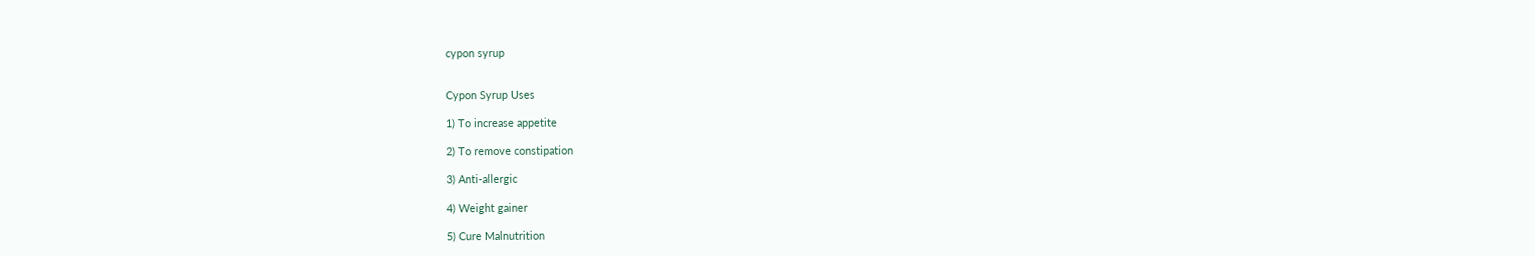cypon syrup


Cypon Syrup Uses

1) To increase appetite

2) To remove constipation

3) Anti-allergic

4) Weight gainer

5) Cure Malnutrition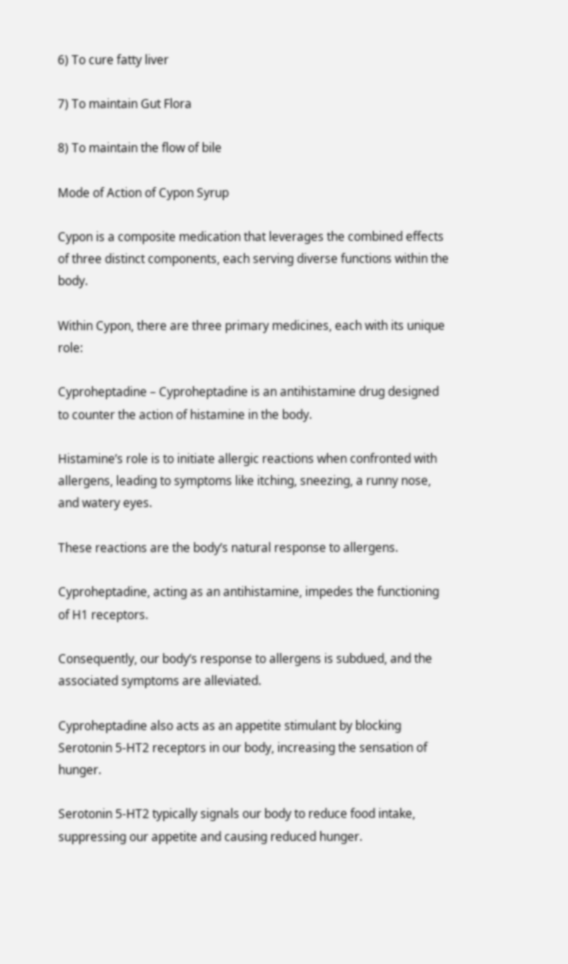6) To cure fatty liver

7) To maintain Gut Flora

8) To maintain the flow of bile

Mode of Action of Cypon Syrup

Cypon is a composite medication that leverages the combined effects of three distinct components, each serving diverse functions within the body.

Within Cypon, there are three primary medicines, each with its unique role:

Cyproheptadine – Cyproheptadine is an antihistamine drug designed to counter the action of histamine in the body.

Histamine’s role is to initiate allergic reactions when confronted with allergens, leading to symptoms like itching, sneezing, a runny nose, and watery eyes.

These reactions are the body’s natural response to allergens.

Cyproheptadine, acting as an antihistamine, impedes the functioning of H1 receptors.

Consequently, our body’s response to allergens is subdued, and the associated symptoms are alleviated.

Cyproheptadine also acts as an appetite stimulant by blocking Serotonin 5-HT2 receptors in our body, increasing the sensation of hunger.

Serotonin 5-HT2 typically signals our body to reduce food intake, suppressing our appetite and causing reduced hunger.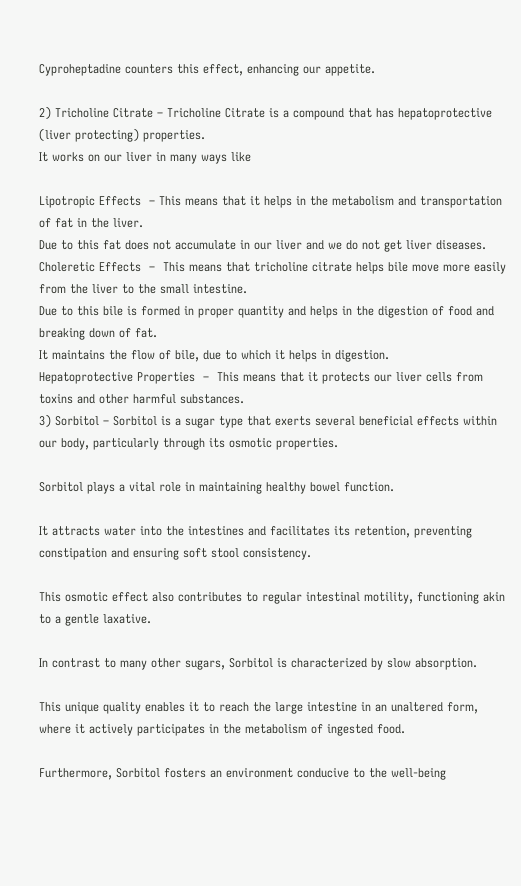Cyproheptadine counters this effect, enhancing our appetite.

2) Tricholine Citrate – Tricholine Citrate is a compound that has hepatoprotective (liver protecting) properties.
It works on our liver in many ways like

Lipotropic Effects  – This means that it helps in the metabolism and transportation of fat in the liver.
Due to this fat does not accumulate in our liver and we do not get liver diseases.
Choleretic Effects  –  This means that tricholine citrate helps bile move more easily from the liver to the small intestine.
Due to this bile is formed in proper quantity and helps in the digestion of food and breaking down of fat.
It maintains the flow of bile, due to which it helps in digestion.
Hepatoprotective Properties  –  This means that it protects our liver cells from toxins and other harmful substances.
3) Sorbitol – Sorbitol is a sugar type that exerts several beneficial effects within our body, particularly through its osmotic properties.

Sorbitol plays a vital role in maintaining healthy bowel function.

It attracts water into the intestines and facilitates its retention, preventing constipation and ensuring soft stool consistency.

This osmotic effect also contributes to regular intestinal motility, functioning akin to a gentle laxative.

In contrast to many other sugars, Sorbitol is characterized by slow absorption.

This unique quality enables it to reach the large intestine in an unaltered form, where it actively participates in the metabolism of ingested food.

Furthermore, Sorbitol fosters an environment conducive to the well-being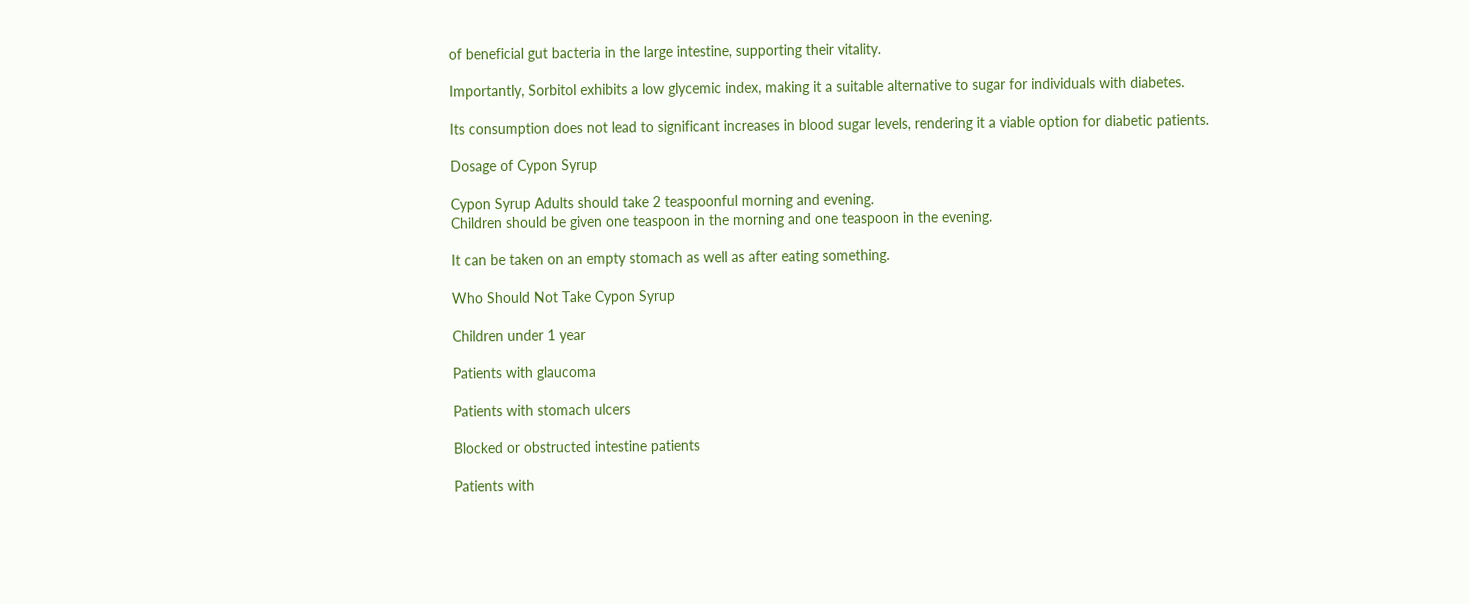of beneficial gut bacteria in the large intestine, supporting their vitality.

Importantly, Sorbitol exhibits a low glycemic index, making it a suitable alternative to sugar for individuals with diabetes.

Its consumption does not lead to significant increases in blood sugar levels, rendering it a viable option for diabetic patients.

Dosage of Cypon Syrup

Cypon Syrup Adults should take 2 teaspoonful morning and evening.
Children should be given one teaspoon in the morning and one teaspoon in the evening.

It can be taken on an empty stomach as well as after eating something.

Who Should Not Take Cypon Syrup

Children under 1 year

Patients with glaucoma

Patients with stomach ulcers

Blocked or obstructed intestine patients

Patients with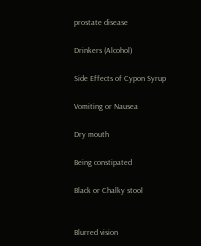prostate disease

Drinkers (Alcohol)

Side Effects of Cypon Syrup

Vomiting or Nausea

Dry mouth

Being constipated

Black or Chalky stool


Blurred vision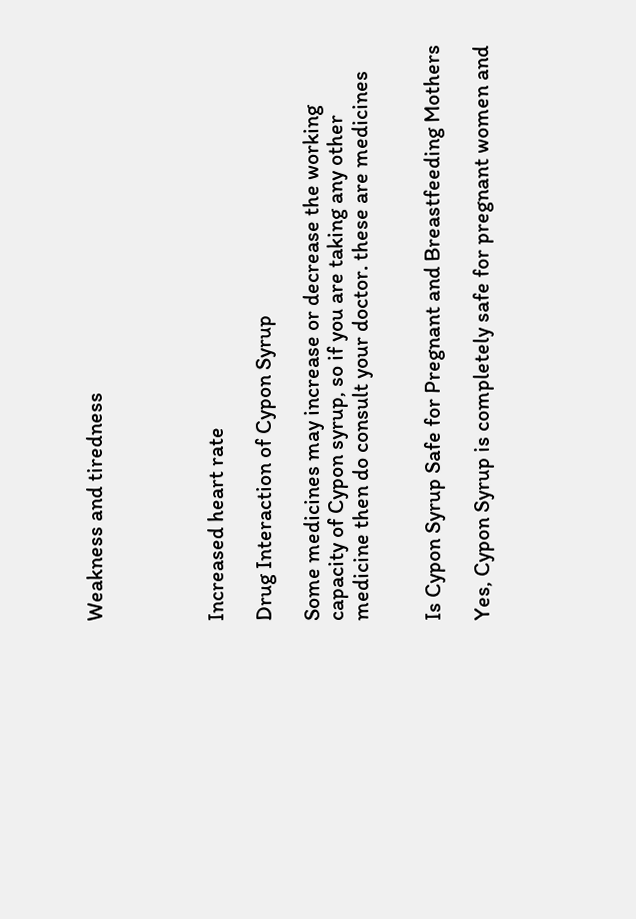Weakness and tiredness




Increased heart rate

Drug Interaction of Cypon Syrup

Some medicines may increase or decrease the working capacity of Cypon syrup, so if you are taking any other medicine then do consult your doctor. these are medicines


Is Cypon Syrup Safe for Pregnant and Breastfeeding Mothers

Yes, Cypon Syrup is completely safe for pregnant women and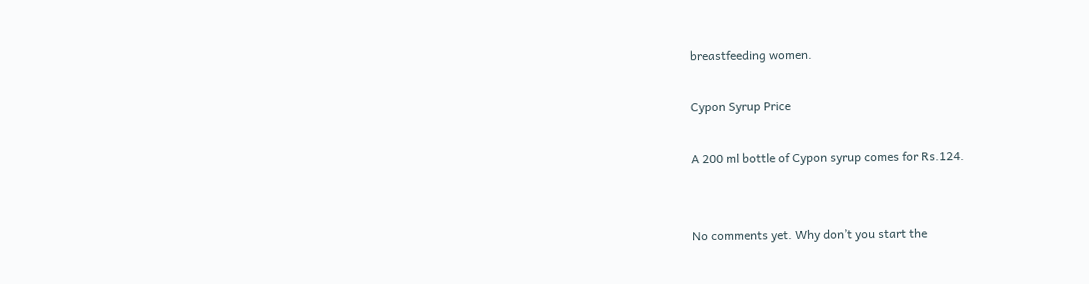breastfeeding women.

Cypon Syrup Price

A 200 ml bottle of Cypon syrup comes for Rs.124.


No comments yet. Why don’t you start the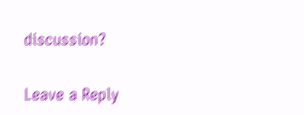discussion?

Leave a Reply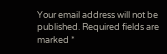Your email address will not be published. Required fields are marked *